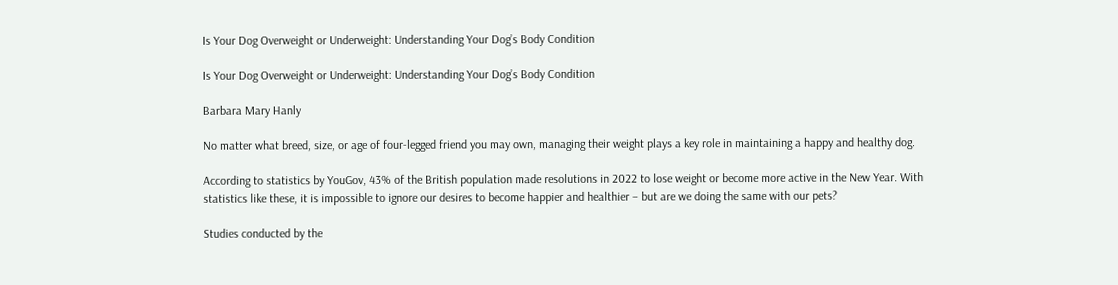Is Your Dog Overweight or Underweight: Understanding Your Dog’s Body Condition

Is Your Dog Overweight or Underweight: Understanding Your Dog’s Body Condition

Barbara Mary Hanly

No matter what breed, size, or age of four-legged friend you may own, managing their weight plays a key role in maintaining a happy and healthy dog.

According to statistics by YouGov, 43% of the British population made resolutions in 2022 to lose weight or become more active in the New Year. With statistics like these, it is impossible to ignore our desires to become happier and healthier – but are we doing the same with our pets?

Studies conducted by the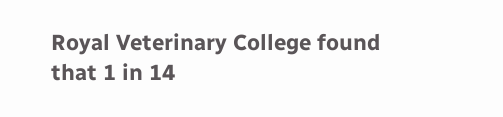Royal Veterinary College found that 1 in 14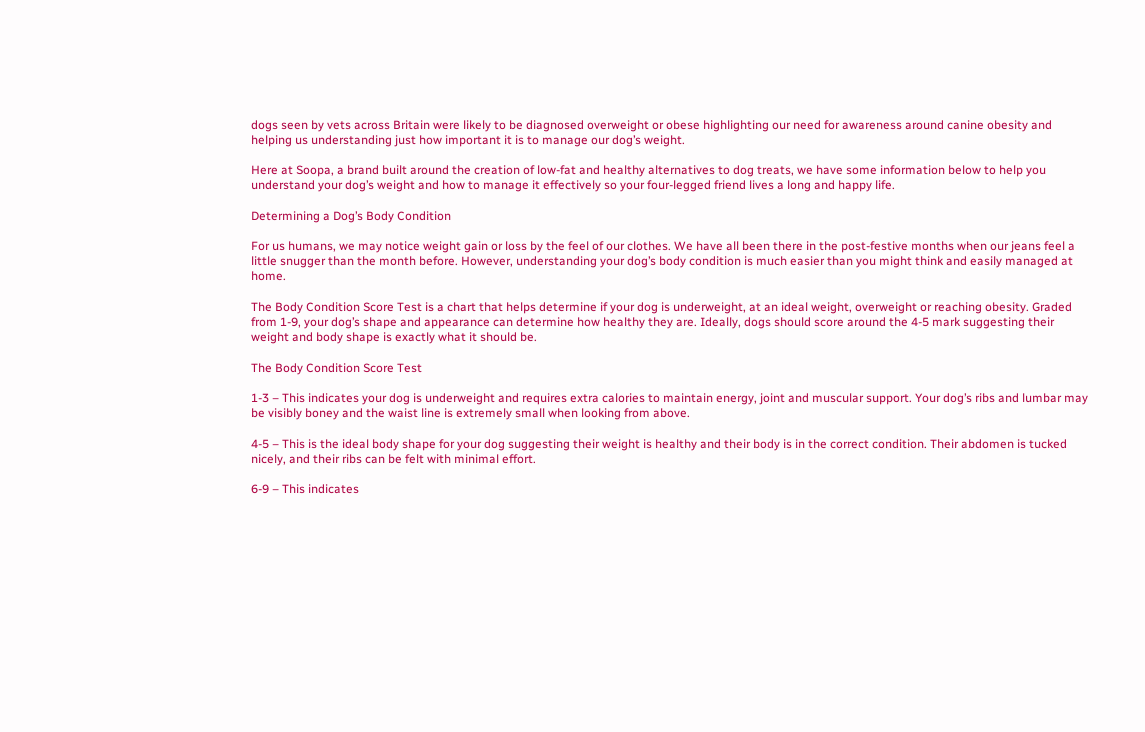dogs seen by vets across Britain were likely to be diagnosed overweight or obese highlighting our need for awareness around canine obesity and helping us understanding just how important it is to manage our dog’s weight.

Here at Soopa, a brand built around the creation of low-fat and healthy alternatives to dog treats, we have some information below to help you understand your dog’s weight and how to manage it effectively so your four-legged friend lives a long and happy life.

Determining a Dog’s Body Condition

For us humans, we may notice weight gain or loss by the feel of our clothes. We have all been there in the post-festive months when our jeans feel a little snugger than the month before. However, understanding your dog’s body condition is much easier than you might think and easily managed at home.

The Body Condition Score Test is a chart that helps determine if your dog is underweight, at an ideal weight, overweight or reaching obesity. Graded from 1-9, your dog’s shape and appearance can determine how healthy they are. Ideally, dogs should score around the 4-5 mark suggesting their weight and body shape is exactly what it should be.

The Body Condition Score Test

1-3 – This indicates your dog is underweight and requires extra calories to maintain energy, joint and muscular support. Your dog’s ribs and lumbar may be visibly boney and the waist line is extremely small when looking from above.

4-5 – This is the ideal body shape for your dog suggesting their weight is healthy and their body is in the correct condition. Their abdomen is tucked nicely, and their ribs can be felt with minimal effort.

6-9 – This indicates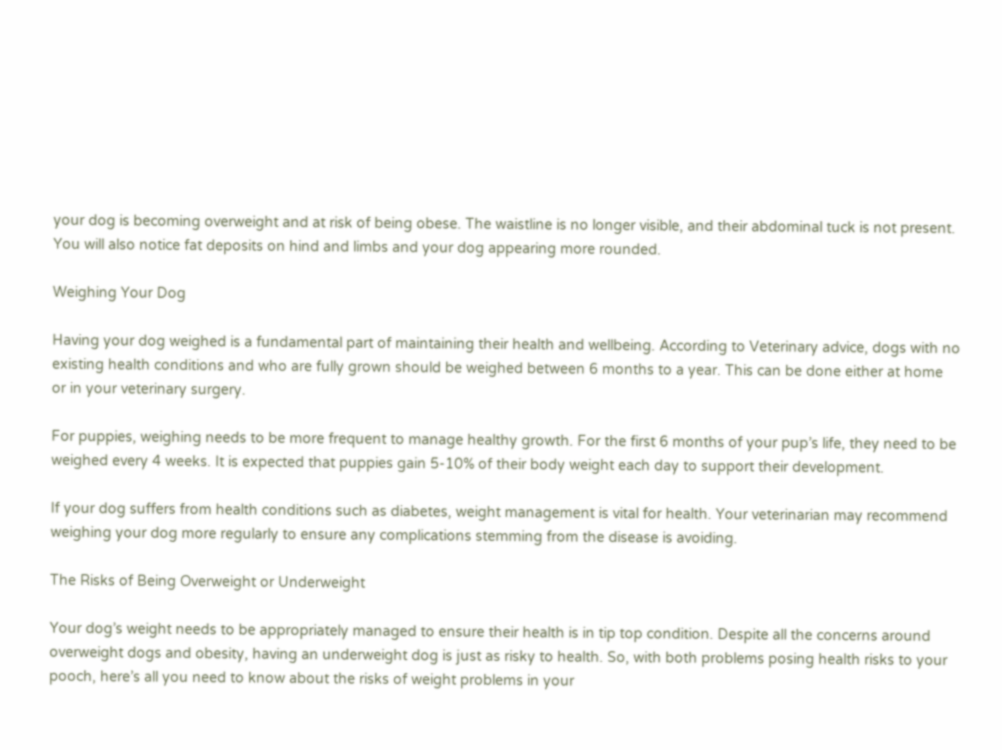your dog is becoming overweight and at risk of being obese. The waistline is no longer visible, and their abdominal tuck is not present. You will also notice fat deposits on hind and limbs and your dog appearing more rounded.

Weighing Your Dog

Having your dog weighed is a fundamental part of maintaining their health and wellbeing. According to Veterinary advice, dogs with no existing health conditions and who are fully grown should be weighed between 6 months to a year. This can be done either at home or in your veterinary surgery.

For puppies, weighing needs to be more frequent to manage healthy growth. For the first 6 months of your pup’s life, they need to be weighed every 4 weeks. It is expected that puppies gain 5-10% of their body weight each day to support their development.

If your dog suffers from health conditions such as diabetes, weight management is vital for health. Your veterinarian may recommend weighing your dog more regularly to ensure any complications stemming from the disease is avoiding.

The Risks of Being Overweight or Underweight

Your dog’s weight needs to be appropriately managed to ensure their health is in tip top condition. Despite all the concerns around overweight dogs and obesity, having an underweight dog is just as risky to health. So, with both problems posing health risks to your pooch, here’s all you need to know about the risks of weight problems in your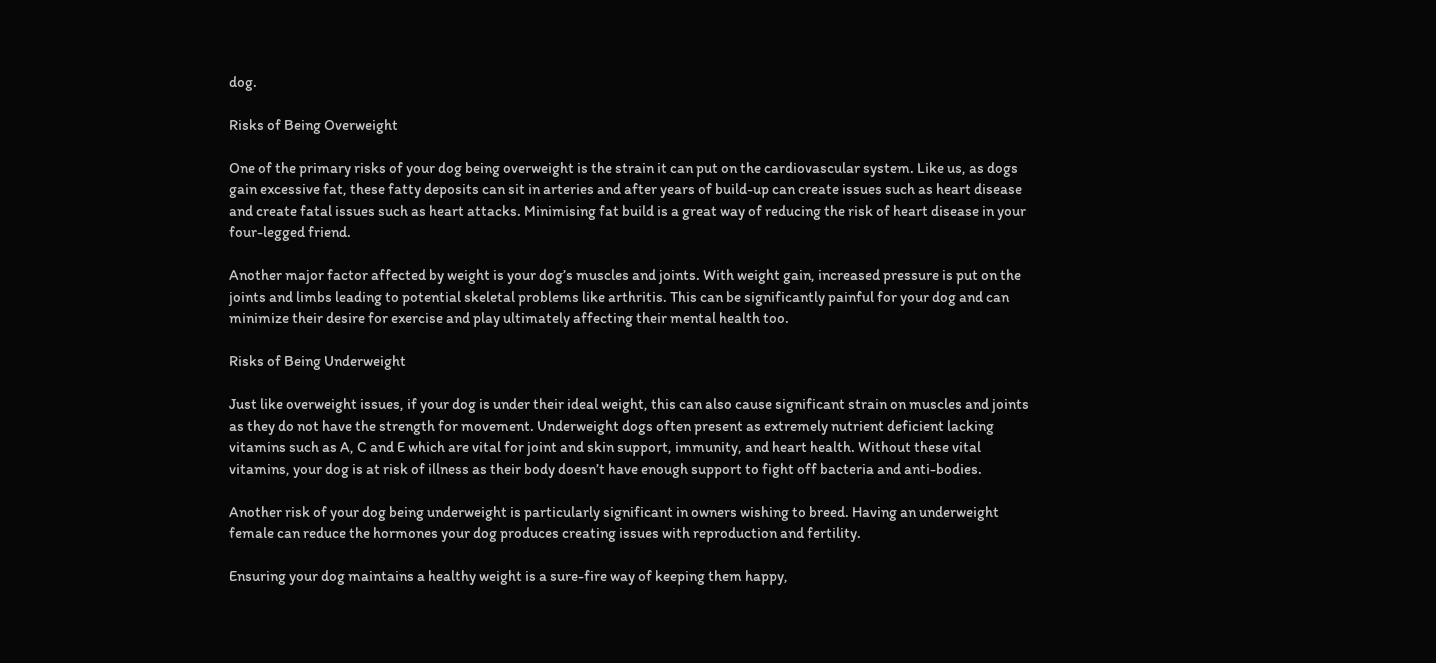dog.

Risks of Being Overweight

One of the primary risks of your dog being overweight is the strain it can put on the cardiovascular system. Like us, as dogs gain excessive fat, these fatty deposits can sit in arteries and after years of build-up can create issues such as heart disease and create fatal issues such as heart attacks. Minimising fat build is a great way of reducing the risk of heart disease in your four-legged friend.

Another major factor affected by weight is your dog’s muscles and joints. With weight gain, increased pressure is put on the joints and limbs leading to potential skeletal problems like arthritis. This can be significantly painful for your dog and can minimize their desire for exercise and play ultimately affecting their mental health too.

Risks of Being Underweight

Just like overweight issues, if your dog is under their ideal weight, this can also cause significant strain on muscles and joints as they do not have the strength for movement. Underweight dogs often present as extremely nutrient deficient lacking vitamins such as A, C and E which are vital for joint and skin support, immunity, and heart health. Without these vital vitamins, your dog is at risk of illness as their body doesn’t have enough support to fight off bacteria and anti-bodies.

Another risk of your dog being underweight is particularly significant in owners wishing to breed. Having an underweight female can reduce the hormones your dog produces creating issues with reproduction and fertility.

Ensuring your dog maintains a healthy weight is a sure-fire way of keeping them happy,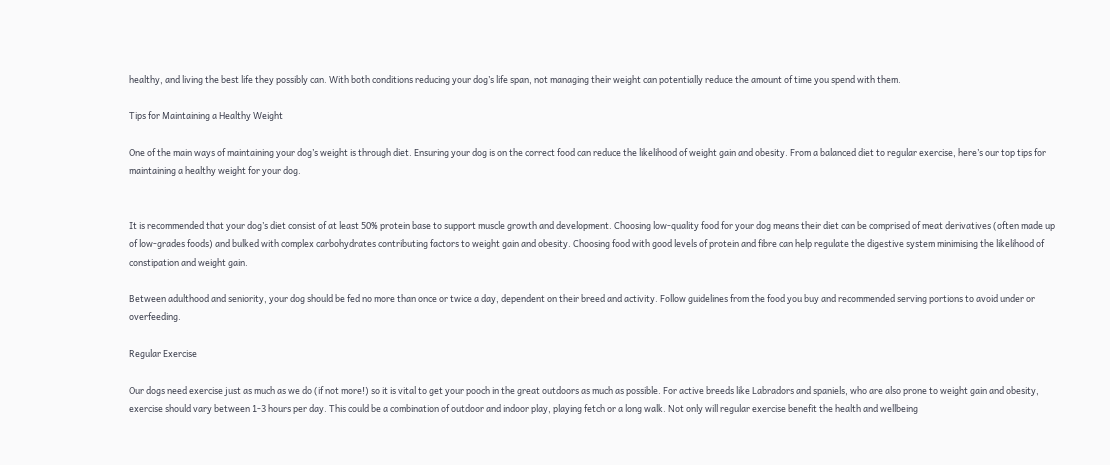healthy, and living the best life they possibly can. With both conditions reducing your dog’s life span, not managing their weight can potentially reduce the amount of time you spend with them.

Tips for Maintaining a Healthy Weight

One of the main ways of maintaining your dog’s weight is through diet. Ensuring your dog is on the correct food can reduce the likelihood of weight gain and obesity. From a balanced diet to regular exercise, here’s our top tips for maintaining a healthy weight for your dog.


It is recommended that your dog’s diet consist of at least 50% protein base to support muscle growth and development. Choosing low-quality food for your dog means their diet can be comprised of meat derivatives (often made up of low-grades foods) and bulked with complex carbohydrates contributing factors to weight gain and obesity. Choosing food with good levels of protein and fibre can help regulate the digestive system minimising the likelihood of constipation and weight gain.

Between adulthood and seniority, your dog should be fed no more than once or twice a day, dependent on their breed and activity. Follow guidelines from the food you buy and recommended serving portions to avoid under or overfeeding.

Regular Exercise

Our dogs need exercise just as much as we do (if not more!) so it is vital to get your pooch in the great outdoors as much as possible. For active breeds like Labradors and spaniels, who are also prone to weight gain and obesity, exercise should vary between 1-3 hours per day. This could be a combination of outdoor and indoor play, playing fetch or a long walk. Not only will regular exercise benefit the health and wellbeing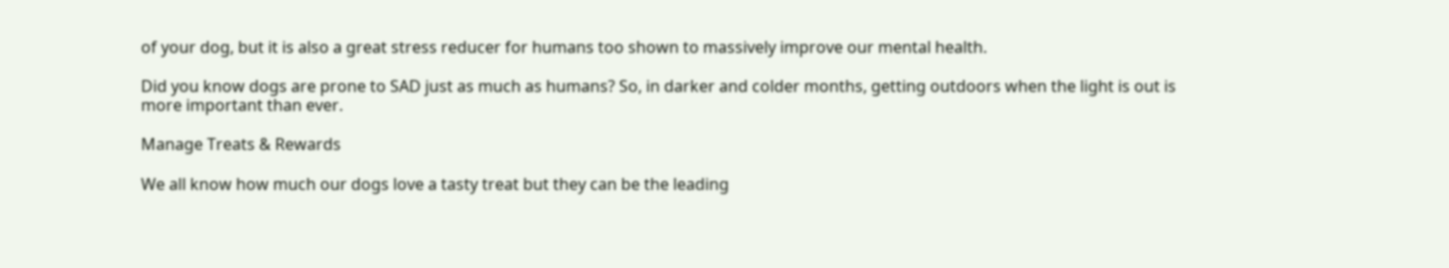of your dog, but it is also a great stress reducer for humans too shown to massively improve our mental health.

Did you know dogs are prone to SAD just as much as humans? So, in darker and colder months, getting outdoors when the light is out is more important than ever.

Manage Treats & Rewards

We all know how much our dogs love a tasty treat but they can be the leading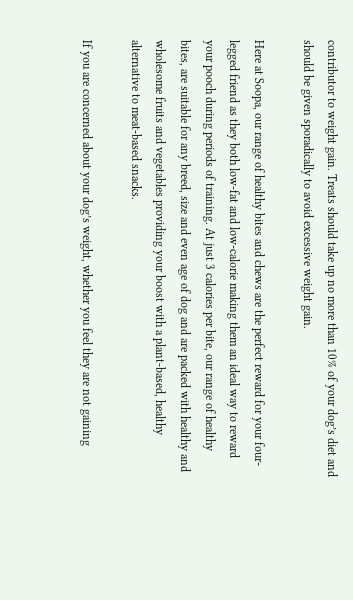contributor to weight gain. Treats should take up no more than 10% of your dog’s diet and should be given sporadically to avoid excessive weight gain.

Here at Soopa, our range of healthy bites and chews are the perfect reward for your four-legged friend as they both low-fat and low-calorie making them an ideal way to reward your pooch during periods of training. At just 3 calories per bite, our range of healthy bites, are suitable for any breed, size and even age of dog and are packed with healthy and wholesome fruits and vegetables providing your boost with a plant-based, healthy alternative to meat-based snacks.

If you are concerned about your dog’s weight, whether you feel they are not gaining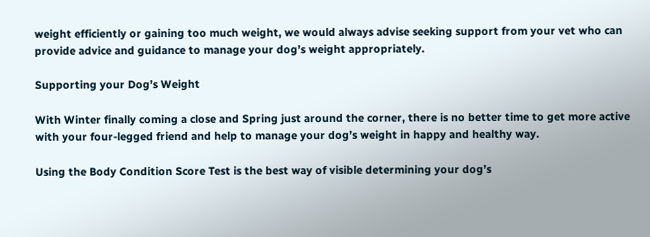weight efficiently or gaining too much weight, we would always advise seeking support from your vet who can provide advice and guidance to manage your dog’s weight appropriately.

Supporting your Dog’s Weight

With Winter finally coming a close and Spring just around the corner, there is no better time to get more active with your four-legged friend and help to manage your dog’s weight in happy and healthy way.

Using the Body Condition Score Test is the best way of visible determining your dog’s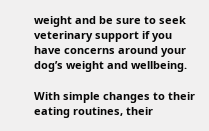weight and be sure to seek veterinary support if you have concerns around your dog’s weight and wellbeing.

With simple changes to their eating routines, their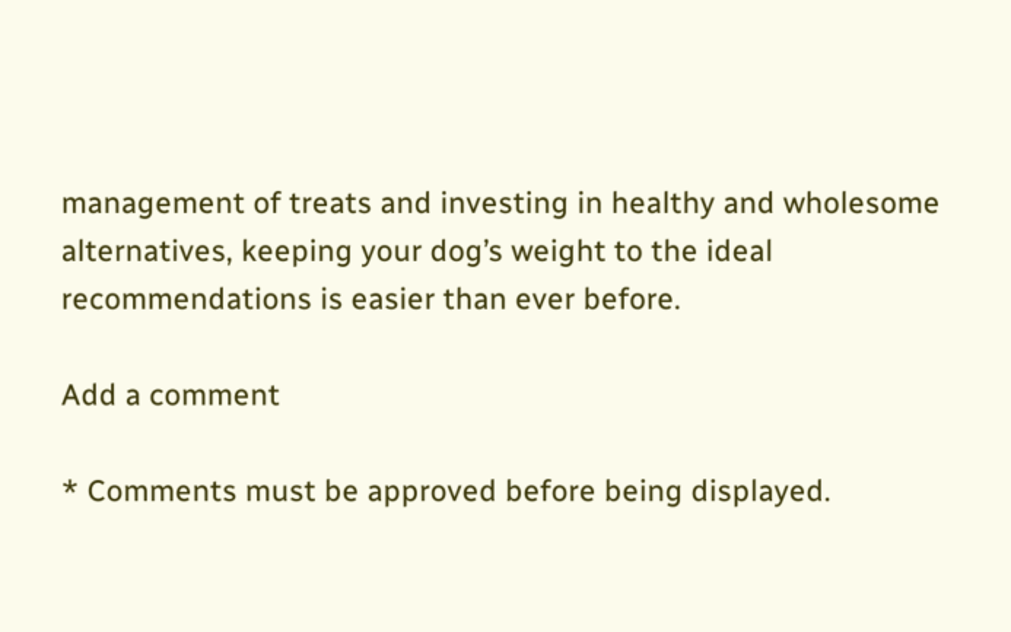management of treats and investing in healthy and wholesome alternatives, keeping your dog’s weight to the ideal recommendations is easier than ever before.

Add a comment

* Comments must be approved before being displayed.